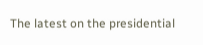The latest on the presidential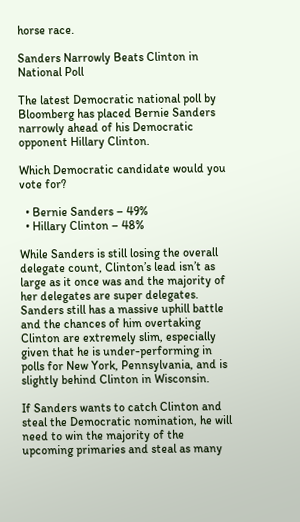horse race.

Sanders Narrowly Beats Clinton in National Poll

The latest Democratic national poll by Bloomberg has placed Bernie Sanders narrowly ahead of his Democratic opponent Hillary Clinton.

Which Democratic candidate would you vote for?

  • Bernie Sanders – 49%
  • Hillary Clinton – 48%

While Sanders is still losing the overall delegate count, Clinton’s lead isn’t as large as it once was and the majority of her delegates are super delegates. Sanders still has a massive uphill battle and the chances of him overtaking Clinton are extremely slim, especially given that he is under-performing in polls for New York, Pennsylvania, and is slightly behind Clinton in Wisconsin.

If Sanders wants to catch Clinton and steal the Democratic nomination, he will need to win the majority of the upcoming primaries and steal as many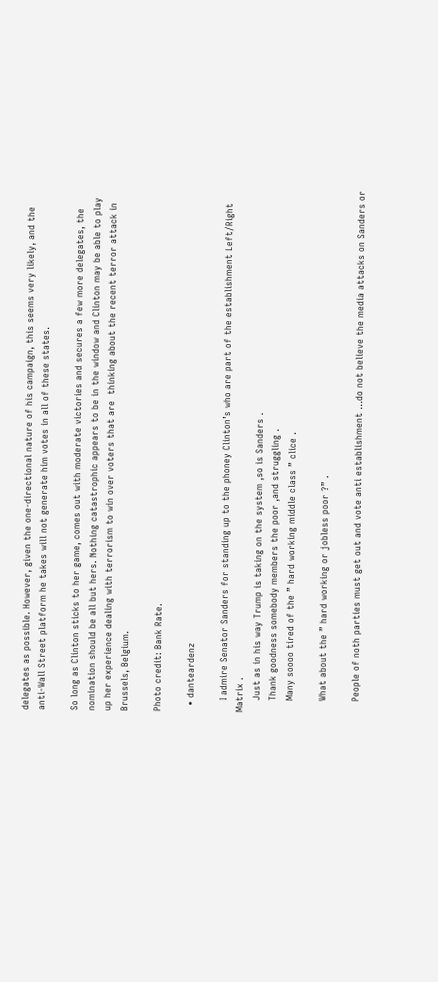delegates as possible. However, given the one-directional nature of his campaign, this seems very likely, and the anti-Wall Street platform he takes will not generate him votes in all of these states.

So long as Clinton sticks to her game, comes out with moderate victories and secures a few more delegates, the nomination should be all but hers. Nothing catastrophic appears to be in the window and Clinton may be able to play up her experience dealing with terrorism to win over voters that are  thinking about the recent terror attack in Brussels, Belgium.

Photo credit: Bank Rate.

  • danteardenz

    I admire Senator Sanders for standing up to the phoney Clinton’s who are part of the establishment Left/Right Matrix .
    Just as in his way Trump is taking on the system ,so is Sanders .
    Thank goodness somebody members the poor ,and struggling .
    Many soooo tired of the ” hard working middle class ” clice .

    What about the ” hard working or jobless poor ?” .

    People of noth parties must get out and vote anti establishment …do not believe the media attacks on Sanders or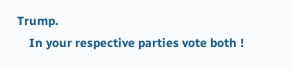Trump.
    In your respective parties vote both !